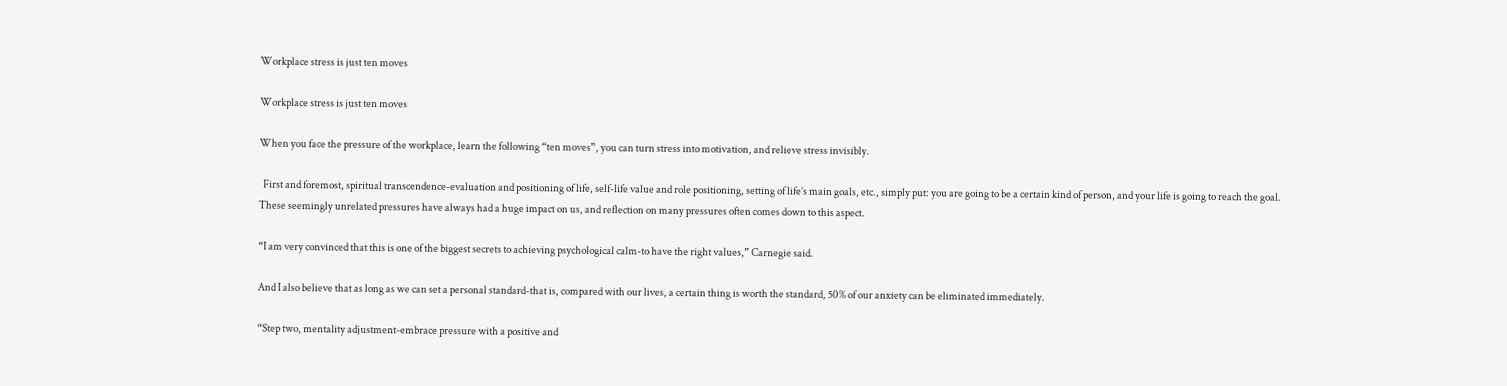Workplace stress is just ten moves

Workplace stress is just ten moves

When you face the pressure of the workplace, learn the following “ten moves”, you can turn stress into motivation, and relieve stress invisibly.

  First and foremost, spiritual transcendence-evaluation and positioning of life, self-life value and role positioning, setting of life’s main goals, etc., simply put: you are going to be a certain kind of person, and your life is going to reach the goal.
These seemingly unrelated pressures have always had a huge impact on us, and reflection on many pressures often comes down to this aspect.

“I am very convinced that this is one of the biggest secrets to achieving psychological calm-to have the right values,” Carnegie said.

And I also believe that as long as we can set a personal standard-that is, compared with our lives, a certain thing is worth the standard, 50% of our anxiety can be eliminated immediately.

“Step two, mentality adjustment-embrace pressure with a positive and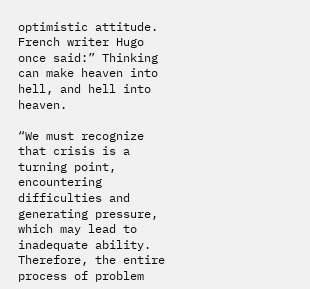optimistic attitude. French writer Hugo once said:” Thinking can make heaven into hell, and hell into heaven.

“We must recognize that crisis is a turning point, encountering difficulties and generating pressure, which may lead to inadequate ability. Therefore, the entire process of problem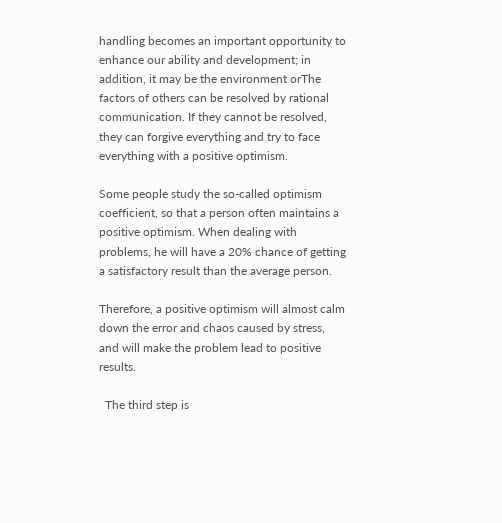handling becomes an important opportunity to enhance our ability and development; in addition, it may be the environment orThe factors of others can be resolved by rational communication. If they cannot be resolved, they can forgive everything and try to face everything with a positive optimism.

Some people study the so-called optimism coefficient, so that a person often maintains a positive optimism. When dealing with problems, he will have a 20% chance of getting a satisfactory result than the average person.

Therefore, a positive optimism will almost calm down the error and chaos caused by stress, and will make the problem lead to positive results.

  The third step is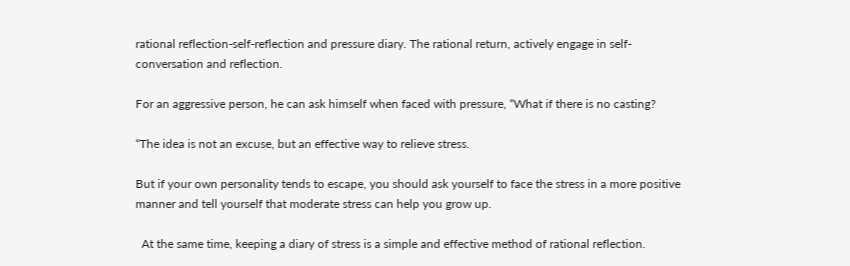rational reflection-self-reflection and pressure diary. The rational return, actively engage in self-conversation and reflection.

For an aggressive person, he can ask himself when faced with pressure, “What if there is no casting?

“The idea is not an excuse, but an effective way to relieve stress.

But if your own personality tends to escape, you should ask yourself to face the stress in a more positive manner and tell yourself that moderate stress can help you grow up.

  At the same time, keeping a diary of stress is a simple and effective method of rational reflection.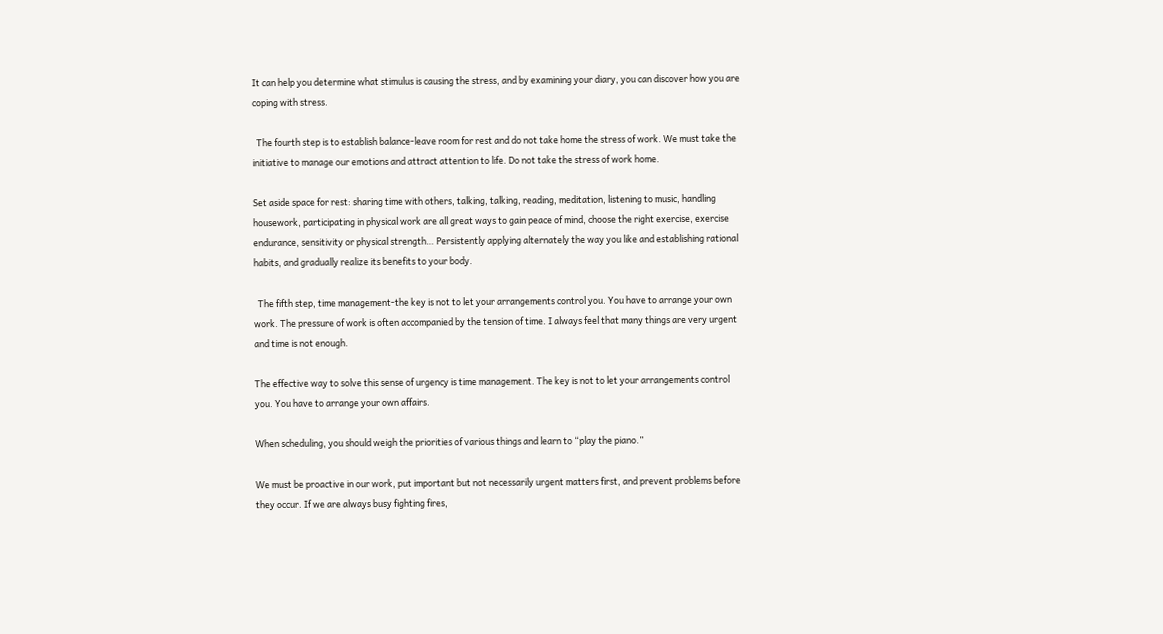It can help you determine what stimulus is causing the stress, and by examining your diary, you can discover how you are coping with stress.

  The fourth step is to establish balance-leave room for rest and do not take home the stress of work. We must take the initiative to manage our emotions and attract attention to life. Do not take the stress of work home.

Set aside space for rest: sharing time with others, talking, talking, reading, meditation, listening to music, handling housework, participating in physical work are all great ways to gain peace of mind, choose the right exercise, exercise endurance, sensitivity or physical strength… Persistently applying alternately the way you like and establishing rational habits, and gradually realize its benefits to your body.

  The fifth step, time management-the key is not to let your arrangements control you. You have to arrange your own work. The pressure of work is often accompanied by the tension of time. I always feel that many things are very urgent and time is not enough.

The effective way to solve this sense of urgency is time management. The key is not to let your arrangements control you. You have to arrange your own affairs.

When scheduling, you should weigh the priorities of various things and learn to “play the piano.”

We must be proactive in our work, put important but not necessarily urgent matters first, and prevent problems before they occur. If we are always busy fighting fires,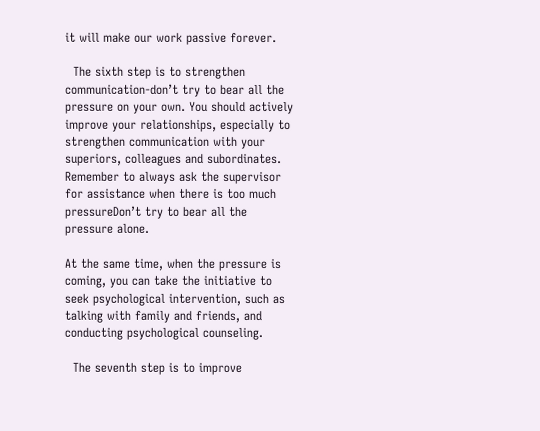it will make our work passive forever.

  The sixth step is to strengthen communication-don’t try to bear all the pressure on your own. You should actively improve your relationships, especially to strengthen communication with your superiors, colleagues and subordinates. Remember to always ask the supervisor for assistance when there is too much pressureDon’t try to bear all the pressure alone.

At the same time, when the pressure is coming, you can take the initiative to seek psychological intervention, such as talking with family and friends, and conducting psychological counseling.

  The seventh step is to improve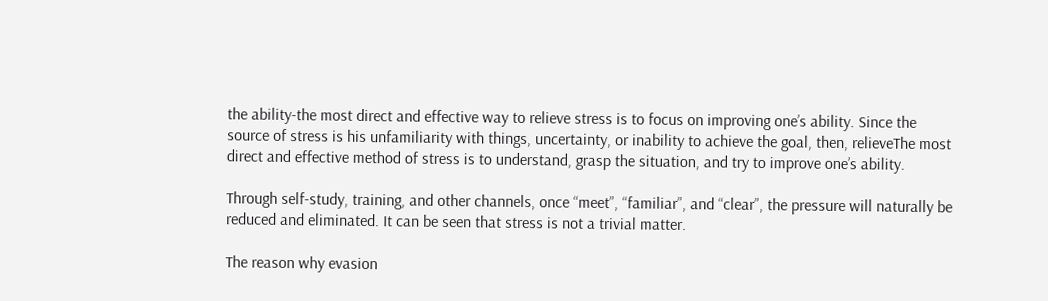the ability-the most direct and effective way to relieve stress is to focus on improving one’s ability. Since the source of stress is his unfamiliarity with things, uncertainty, or inability to achieve the goal, then, relieveThe most direct and effective method of stress is to understand, grasp the situation, and try to improve one’s ability.

Through self-study, training, and other channels, once “meet”, “familiar”, and “clear”, the pressure will naturally be reduced and eliminated. It can be seen that stress is not a trivial matter.

The reason why evasion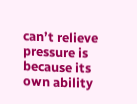can’t relieve pressure is because its own ability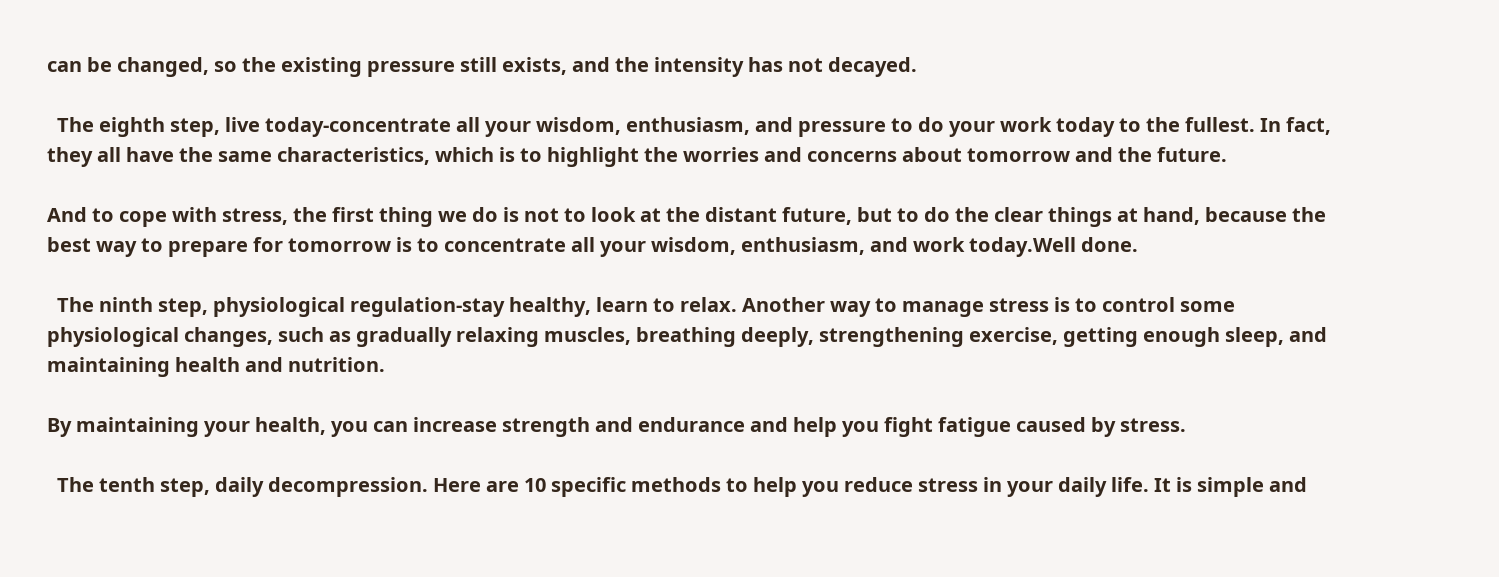can be changed, so the existing pressure still exists, and the intensity has not decayed.

  The eighth step, live today-concentrate all your wisdom, enthusiasm, and pressure to do your work today to the fullest. In fact, they all have the same characteristics, which is to highlight the worries and concerns about tomorrow and the future.

And to cope with stress, the first thing we do is not to look at the distant future, but to do the clear things at hand, because the best way to prepare for tomorrow is to concentrate all your wisdom, enthusiasm, and work today.Well done.

  The ninth step, physiological regulation-stay healthy, learn to relax. Another way to manage stress is to control some physiological changes, such as gradually relaxing muscles, breathing deeply, strengthening exercise, getting enough sleep, and maintaining health and nutrition.

By maintaining your health, you can increase strength and endurance and help you fight fatigue caused by stress.

  The tenth step, daily decompression. Here are 10 specific methods to help you reduce stress in your daily life. It is simple and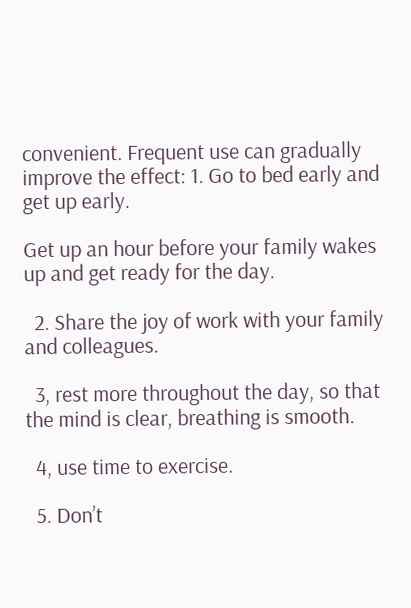convenient. Frequent use can gradually improve the effect: 1. Go to bed early and get up early.

Get up an hour before your family wakes up and get ready for the day.

  2. Share the joy of work with your family and colleagues.

  3, rest more throughout the day, so that the mind is clear, breathing is smooth.

  4, use time to exercise.

  5. Don’t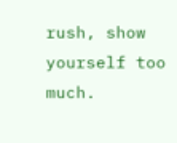rush, show yourself too much.